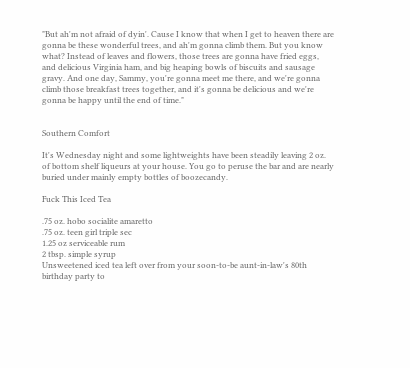"But ah'm not afraid of dyin'. Cause I know that when I get to heaven there are gonna be these wonderful trees, and ah'm gonna climb them. But you know what? Instead of leaves and flowers, those trees are gonna have fried eggs, and delicious Virginia ham, and big heaping bowls of biscuits and sausage gravy. And one day, Sammy, you're gonna meet me there, and we're gonna climb those breakfast trees together, and it's gonna be delicious and we're gonna be happy until the end of time."


Southern Comfort

It's Wednesday night and some lightweights have been steadily leaving 2 oz. of bottom shelf liqueurs at your house. You go to peruse the bar and are nearly buried under mainly empty bottles of boozecandy.

Fuck This Iced Tea

.75 oz. hobo socialite amaretto
.75 oz. teen girl triple sec
1.25 oz serviceable rum
2 tbsp. simple syrup
Unsweetened iced tea left over from your soon-to-be aunt-in-law's 80th birthday party to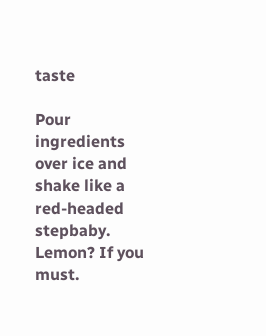taste

Pour ingredients over ice and shake like a red-headed stepbaby. Lemon? If you must.